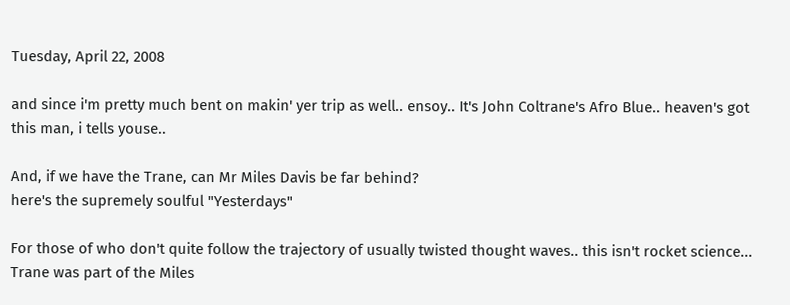Tuesday, April 22, 2008

and since i'm pretty much bent on makin' yer trip as well.. ensoy.. It's John Coltrane's Afro Blue.. heaven's got this man, i tells youse..

And, if we have the Trane, can Mr Miles Davis be far behind?
here's the supremely soulful "Yesterdays"

For those of who don't quite follow the trajectory of usually twisted thought waves.. this isn't rocket science...
Trane was part of the Miles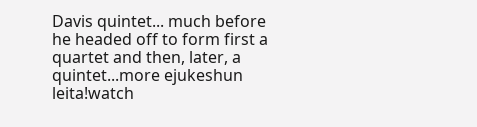Davis quintet... much before he headed off to form first a quartet and then, later, a quintet...more ejukeshun leita!watch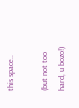this space..

(but not too hard, u bozo!)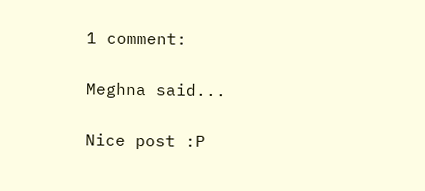1 comment:

Meghna said...

Nice post :P